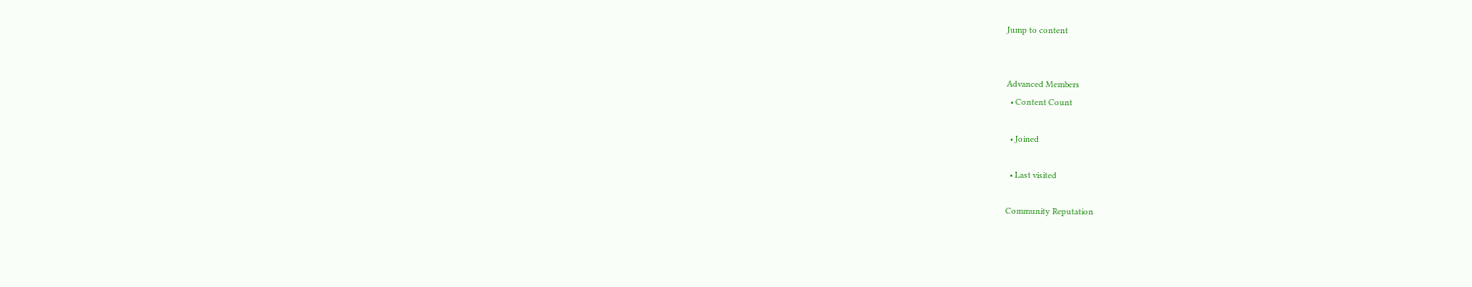Jump to content


Advanced Members
  • Content Count

  • Joined

  • Last visited

Community Reputation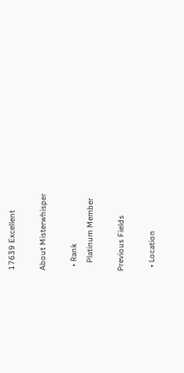17639 Excellent

About Misterwhisper

  • Rank
    Platinum Member

Previous Fields

  • Location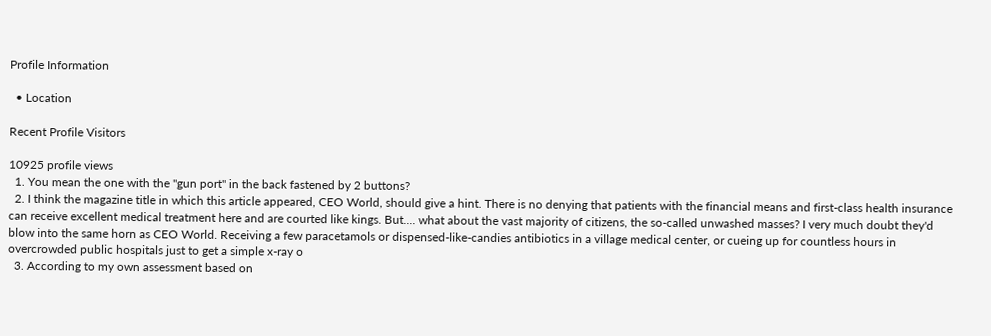Profile Information

  • Location

Recent Profile Visitors

10925 profile views
  1. You mean the one with the "gun port" in the back fastened by 2 buttons?
  2. I think the magazine title in which this article appeared, CEO World, should give a hint. There is no denying that patients with the financial means and first-class health insurance can receive excellent medical treatment here and are courted like kings. But.... what about the vast majority of citizens, the so-called unwashed masses? I very much doubt they'd blow into the same horn as CEO World. Receiving a few paracetamols or dispensed-like-candies antibiotics in a village medical center, or cueing up for countless hours in overcrowded public hospitals just to get a simple x-ray o
  3. According to my own assessment based on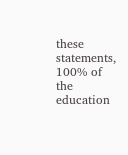these statements, 100% of the education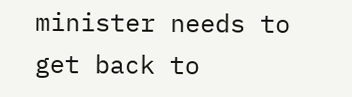minister needs to get back to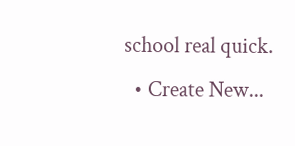school real quick.
  • Create New...